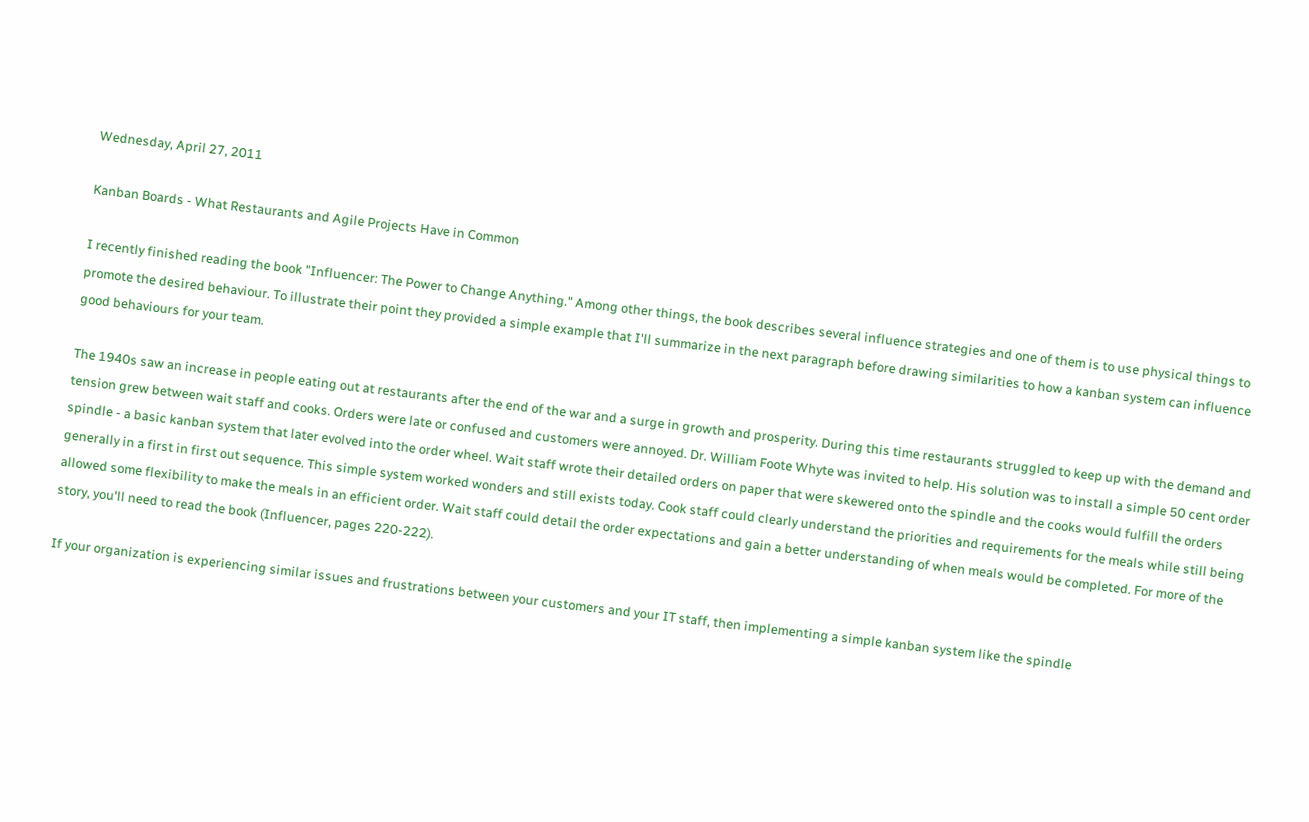Wednesday, April 27, 2011

Kanban Boards - What Restaurants and Agile Projects Have in Common

I recently finished reading the book "Influencer: The Power to Change Anything." Among other things, the book describes several influence strategies and one of them is to use physical things to promote the desired behaviour. To illustrate their point they provided a simple example that I'll summarize in the next paragraph before drawing similarities to how a kanban system can influence good behaviours for your team.

The 1940s saw an increase in people eating out at restaurants after the end of the war and a surge in growth and prosperity. During this time restaurants struggled to keep up with the demand and tension grew between wait staff and cooks. Orders were late or confused and customers were annoyed. Dr. William Foote Whyte was invited to help. His solution was to install a simple 50 cent order spindle - a basic kanban system that later evolved into the order wheel. Wait staff wrote their detailed orders on paper that were skewered onto the spindle and the cooks would fulfill the orders generally in a first in first out sequence. This simple system worked wonders and still exists today. Cook staff could clearly understand the priorities and requirements for the meals while still being allowed some flexibility to make the meals in an efficient order. Wait staff could detail the order expectations and gain a better understanding of when meals would be completed. For more of the story, you'll need to read the book (Influencer, pages 220-222).

If your organization is experiencing similar issues and frustrations between your customers and your IT staff, then implementing a simple kanban system like the spindle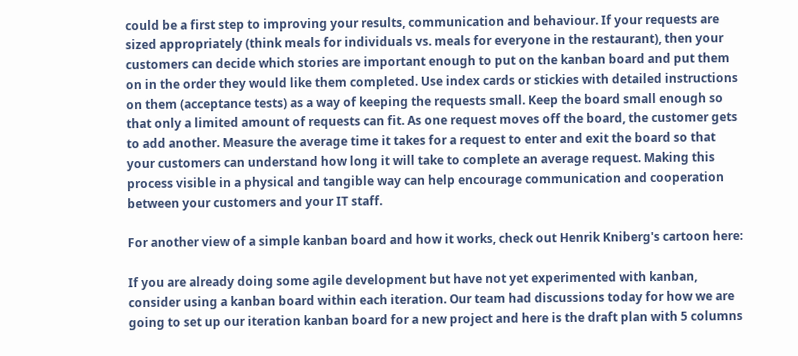could be a first step to improving your results, communication and behaviour. If your requests are sized appropriately (think meals for individuals vs. meals for everyone in the restaurant), then your customers can decide which stories are important enough to put on the kanban board and put them on in the order they would like them completed. Use index cards or stickies with detailed instructions on them (acceptance tests) as a way of keeping the requests small. Keep the board small enough so that only a limited amount of requests can fit. As one request moves off the board, the customer gets to add another. Measure the average time it takes for a request to enter and exit the board so that your customers can understand how long it will take to complete an average request. Making this process visible in a physical and tangible way can help encourage communication and cooperation between your customers and your IT staff.

For another view of a simple kanban board and how it works, check out Henrik Kniberg's cartoon here:

If you are already doing some agile development but have not yet experimented with kanban, consider using a kanban board within each iteration. Our team had discussions today for how we are going to set up our iteration kanban board for a new project and here is the draft plan with 5 columns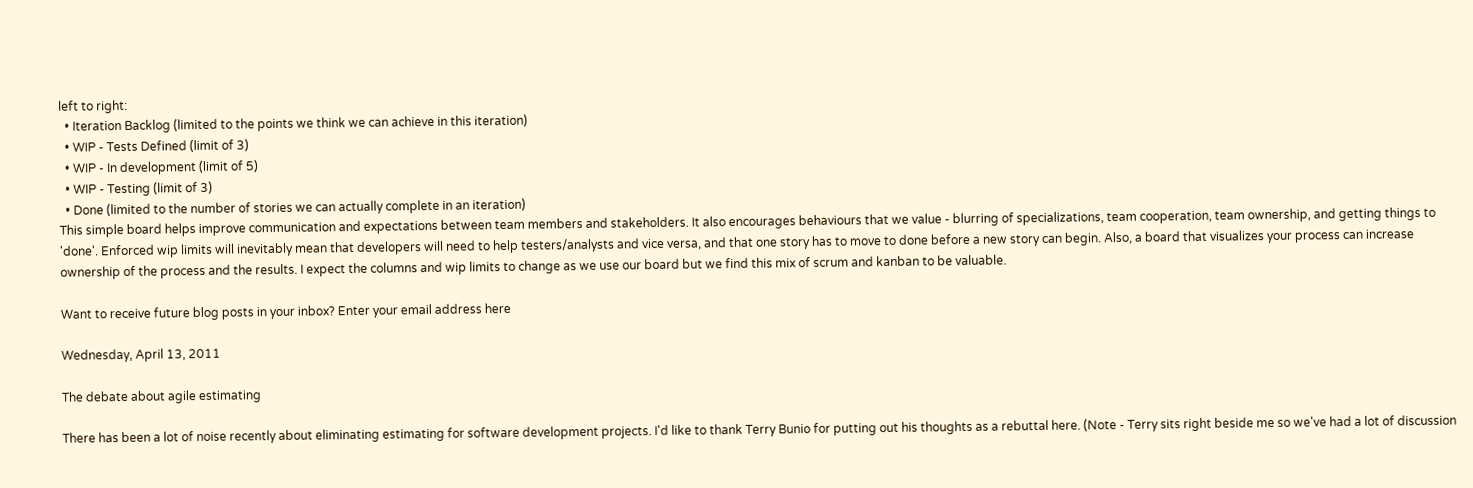left to right:
  • Iteration Backlog (limited to the points we think we can achieve in this iteration)
  • WIP - Tests Defined (limit of 3)
  • WIP - In development (limit of 5)
  • WIP - Testing (limit of 3)
  • Done (limited to the number of stories we can actually complete in an iteration)
This simple board helps improve communication and expectations between team members and stakeholders. It also encourages behaviours that we value - blurring of specializations, team cooperation, team ownership, and getting things to 'done'. Enforced wip limits will inevitably mean that developers will need to help testers/analysts and vice versa, and that one story has to move to done before a new story can begin. Also, a board that visualizes your process can increase ownership of the process and the results. I expect the columns and wip limits to change as we use our board but we find this mix of scrum and kanban to be valuable.

Want to receive future blog posts in your inbox? Enter your email address here

Wednesday, April 13, 2011

The debate about agile estimating

There has been a lot of noise recently about eliminating estimating for software development projects. I'd like to thank Terry Bunio for putting out his thoughts as a rebuttal here. (Note - Terry sits right beside me so we've had a lot of discussion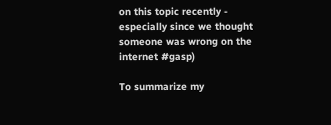on this topic recently - especially since we thought someone was wrong on the internet #gasp)

To summarize my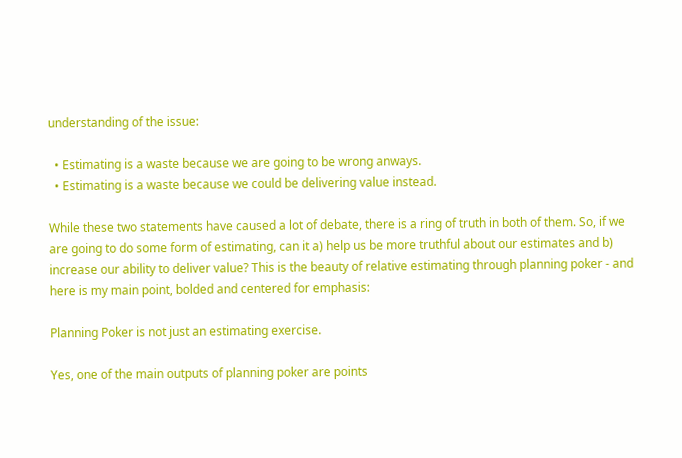understanding of the issue:

  • Estimating is a waste because we are going to be wrong anways.
  • Estimating is a waste because we could be delivering value instead.

While these two statements have caused a lot of debate, there is a ring of truth in both of them. So, if we are going to do some form of estimating, can it a) help us be more truthful about our estimates and b) increase our ability to deliver value? This is the beauty of relative estimating through planning poker - and here is my main point, bolded and centered for emphasis:

Planning Poker is not just an estimating exercise.

Yes, one of the main outputs of planning poker are points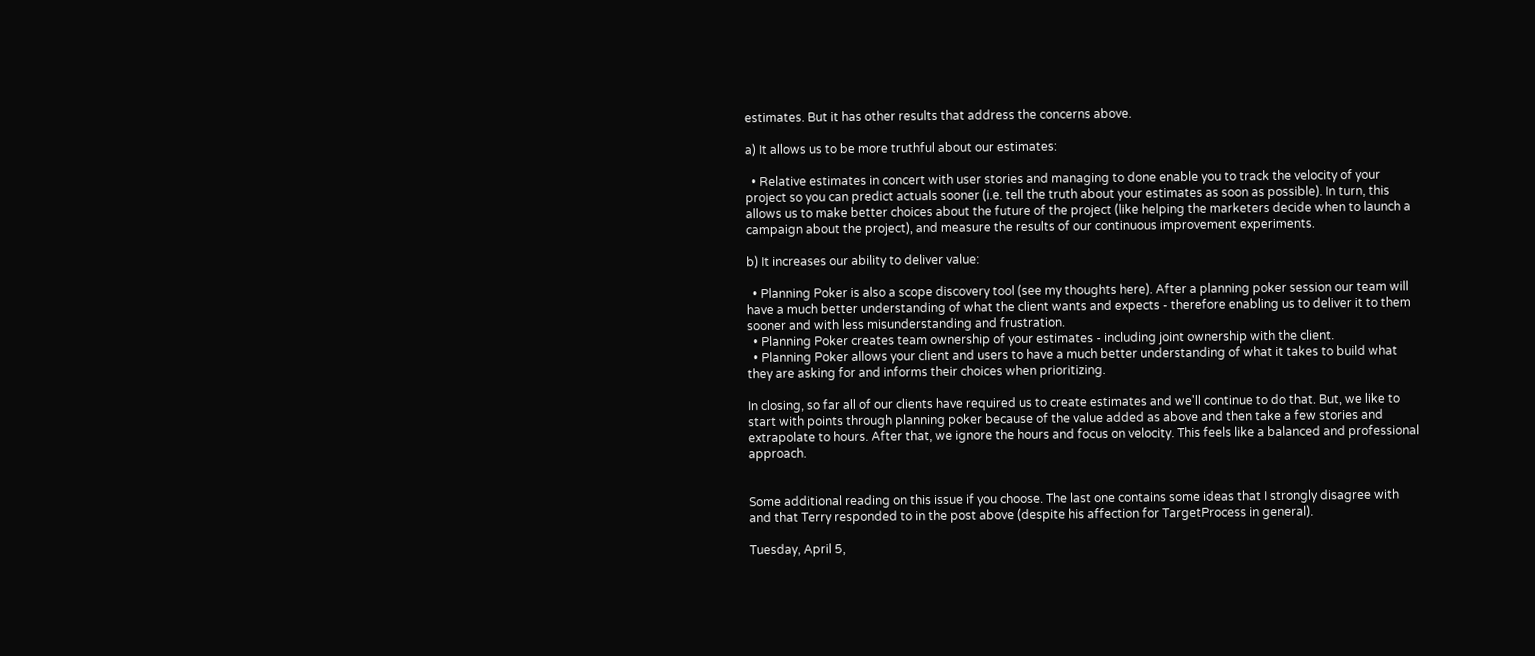estimates. But it has other results that address the concerns above.

a) It allows us to be more truthful about our estimates:

  • Relative estimates in concert with user stories and managing to done enable you to track the velocity of your project so you can predict actuals sooner (i.e. tell the truth about your estimates as soon as possible). In turn, this allows us to make better choices about the future of the project (like helping the marketers decide when to launch a campaign about the project), and measure the results of our continuous improvement experiments.

b) It increases our ability to deliver value:

  • Planning Poker is also a scope discovery tool (see my thoughts here). After a planning poker session our team will have a much better understanding of what the client wants and expects - therefore enabling us to deliver it to them sooner and with less misunderstanding and frustration.
  • Planning Poker creates team ownership of your estimates - including joint ownership with the client.
  • Planning Poker allows your client and users to have a much better understanding of what it takes to build what they are asking for and informs their choices when prioritizing.

In closing, so far all of our clients have required us to create estimates and we'll continue to do that. But, we like to start with points through planning poker because of the value added as above and then take a few stories and extrapolate to hours. After that, we ignore the hours and focus on velocity. This feels like a balanced and professional approach.


Some additional reading on this issue if you choose. The last one contains some ideas that I strongly disagree with and that Terry responded to in the post above (despite his affection for TargetProcess in general).

Tuesday, April 5,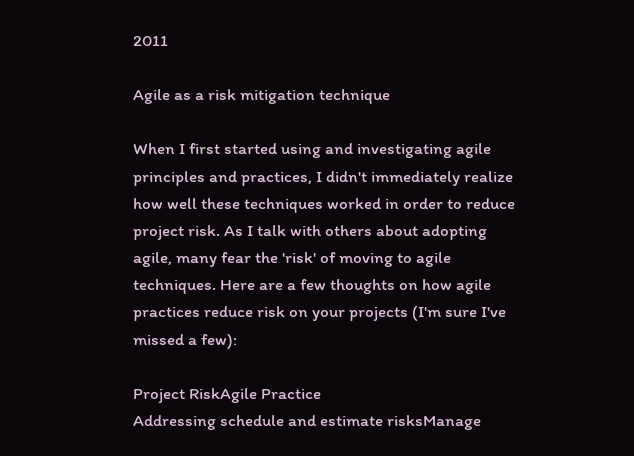2011

Agile as a risk mitigation technique

When I first started using and investigating agile principles and practices, I didn't immediately realize how well these techniques worked in order to reduce project risk. As I talk with others about adopting agile, many fear the 'risk' of moving to agile techniques. Here are a few thoughts on how agile practices reduce risk on your projects (I'm sure I've missed a few):

Project RiskAgile Practice
Addressing schedule and estimate risksManage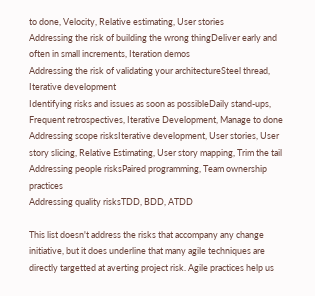to done, Velocity, Relative estimating, User stories
Addressing the risk of building the wrong thingDeliver early and often in small increments, Iteration demos
Addressing the risk of validating your architectureSteel thread, Iterative development
Identifying risks and issues as soon as possibleDaily stand-ups, Frequent retrospectives, Iterative Development, Manage to done
Addressing scope risksIterative development, User stories, User story slicing, Relative Estimating, User story mapping, Trim the tail
Addressing people risksPaired programming, Team ownership practices
Addressing quality risksTDD, BDD, ATDD

This list doesn't address the risks that accompany any change initiative, but it does underline that many agile techniques are directly targetted at averting project risk. Agile practices help us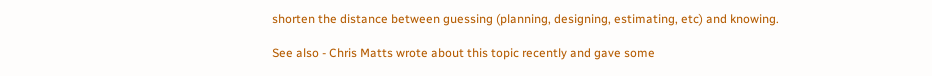shorten the distance between guessing (planning, designing, estimating, etc) and knowing.

See also - Chris Matts wrote about this topic recently and gave some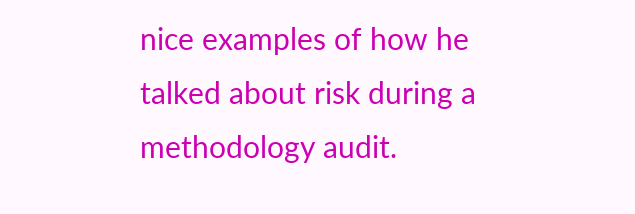nice examples of how he talked about risk during a methodology audit.